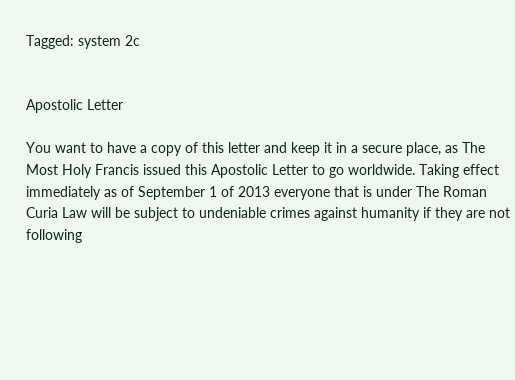Tagged: system 2c


Apostolic Letter

You want to have a copy of this letter and keep it in a secure place, as The Most Holy Francis issued this Apostolic Letter to go worldwide. Taking effect immediately as of September 1 of 2013 everyone that is under The Roman Curia Law will be subject to undeniable crimes against humanity if they are not following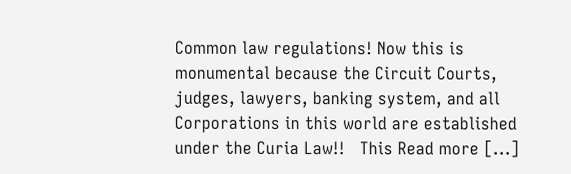Common law regulations! Now this is monumental because the Circuit Courts, judges, lawyers, banking system, and all Corporations in this world are established under the Curia Law!!   This Read more [...]